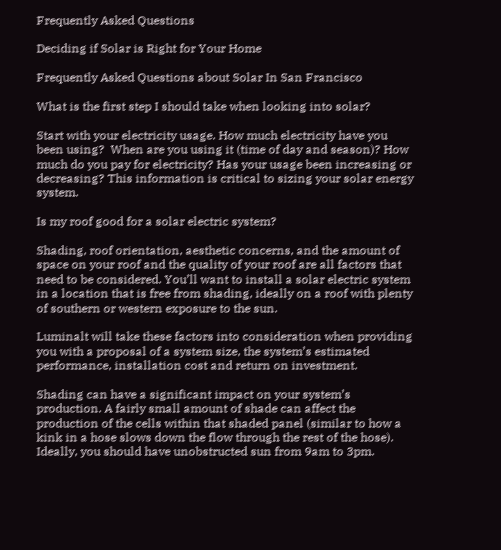Frequently Asked Questions

Deciding if Solar is Right for Your Home

Frequently Asked Questions about Solar In San Francisco

What is the first step I should take when looking into solar?

Start with your electricity usage. How much electricity have you been using?  When are you using it (time of day and season)? How much do you pay for electricity? Has your usage been increasing or decreasing? This information is critical to sizing your solar energy system.

Is my roof good for a solar electric system?

Shading, roof orientation, aesthetic concerns, and the amount of space on your roof and the quality of your roof are all factors that need to be considered. You’ll want to install a solar electric system in a location that is free from shading, ideally on a roof with plenty of southern or western exposure to the sun.

Luminalt will take these factors into consideration when providing you with a proposal of a system size, the system’s estimated performance, installation cost and return on investment.

Shading can have a significant impact on your system’s production. A fairly small amount of shade can affect the production of the cells within that shaded panel (similar to how a kink in a hose slows down the flow through the rest of the hose). Ideally, you should have unobstructed sun from 9am to 3pm.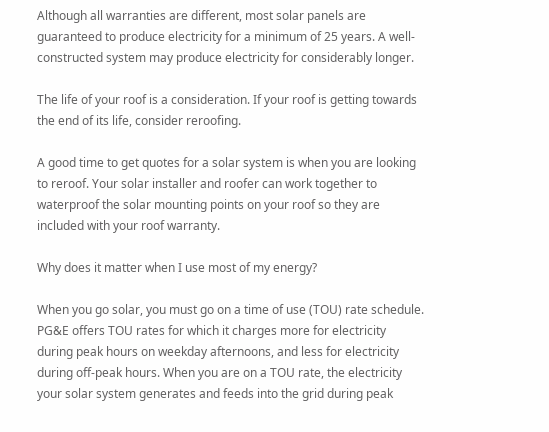Although all warranties are different, most solar panels are guaranteed to produce electricity for a minimum of 25 years. A well-constructed system may produce electricity for considerably longer.

The life of your roof is a consideration. If your roof is getting towards the end of its life, consider reroofing.

A good time to get quotes for a solar system is when you are looking to reroof. Your solar installer and roofer can work together to waterproof the solar mounting points on your roof so they are included with your roof warranty.

Why does it matter when I use most of my energy?

When you go solar, you must go on a time of use (TOU) rate schedule. PG&E offers TOU rates for which it charges more for electricity during peak hours on weekday afternoons, and less for electricity during off-peak hours. When you are on a TOU rate, the electricity your solar system generates and feeds into the grid during peak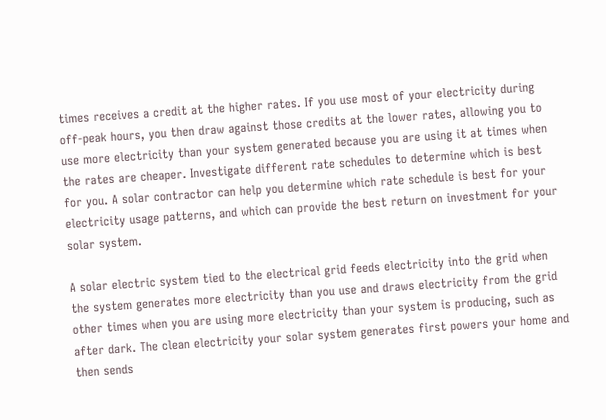times receives a credit at the higher rates. If you use most of your electricity during off-peak hours, you then draw against those credits at the lower rates, allowing you to use more electricity than your system generated because you are using it at times when the rates are cheaper. Investigate different rate schedules to determine which is best for you. A solar contractor can help you determine which rate schedule is best for your electricity usage patterns, and which can provide the best return on investment for your solar system.

A solar electric system tied to the electrical grid feeds electricity into the grid when the system generates more electricity than you use and draws electricity from the grid other times when you are using more electricity than your system is producing, such as after dark. The clean electricity your solar system generates first powers your home and then sends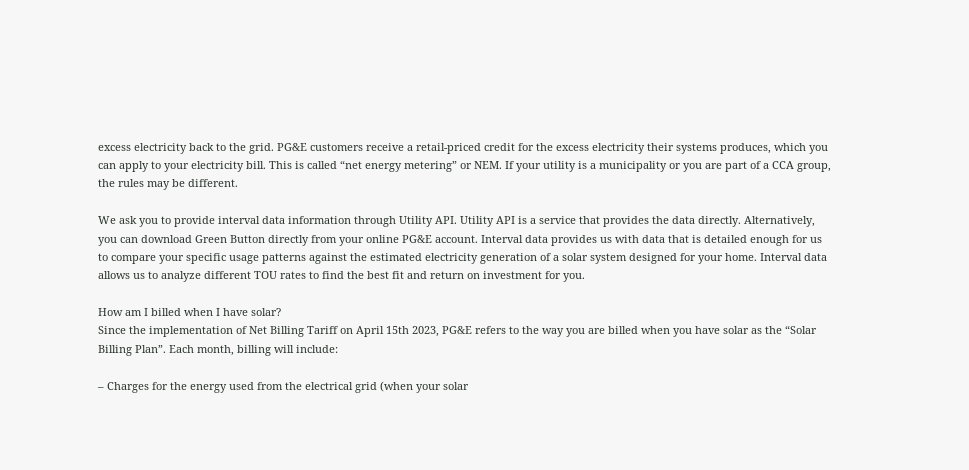excess electricity back to the grid. PG&E customers receive a retail-priced credit for the excess electricity their systems produces, which you can apply to your electricity bill. This is called “net energy metering” or NEM. If your utility is a municipality or you are part of a CCA group, the rules may be different.

We ask you to provide interval data information through Utility API. Utility API is a service that provides the data directly. Alternatively, you can download Green Button directly from your online PG&E account. Interval data provides us with data that is detailed enough for us to compare your specific usage patterns against the estimated electricity generation of a solar system designed for your home. Interval data allows us to analyze different TOU rates to find the best fit and return on investment for you.

How am I billed when I have solar?
Since the implementation of Net Billing Tariff on April 15th 2023, PG&E refers to the way you are billed when you have solar as the “Solar Billing Plan”. Each month, billing will include:

– Charges for the energy used from the electrical grid (when your solar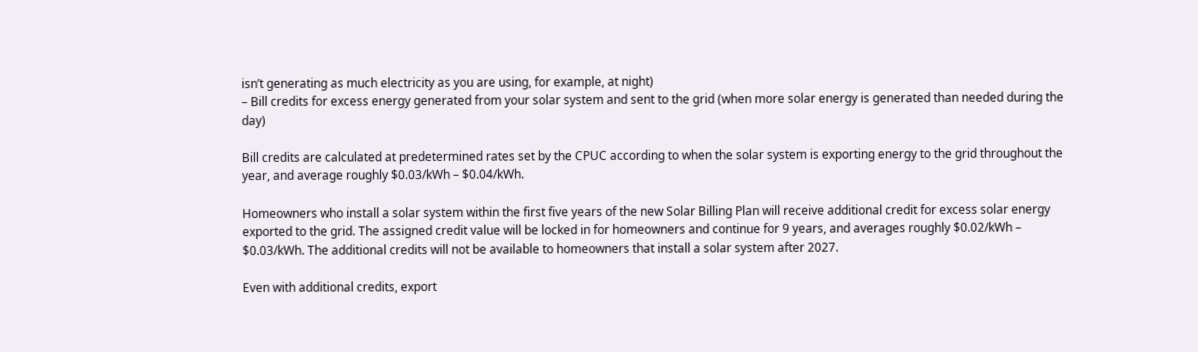isn’t generating as much electricity as you are using, for example, at night)
– Bill credits for excess energy generated from your solar system and sent to the grid (when more solar energy is generated than needed during the day)

Bill credits are calculated at predetermined rates set by the CPUC according to when the solar system is exporting energy to the grid throughout the year, and average roughly $0.03/kWh – $0.04/kWh.

Homeowners who install a solar system within the first five years of the new Solar Billing Plan will receive additional credit for excess solar energy exported to the grid. The assigned credit value will be locked in for homeowners and continue for 9 years, and averages roughly $0.02/kWh – $0.03/kWh. The additional credits will not be available to homeowners that install a solar system after 2027.

Even with additional credits, export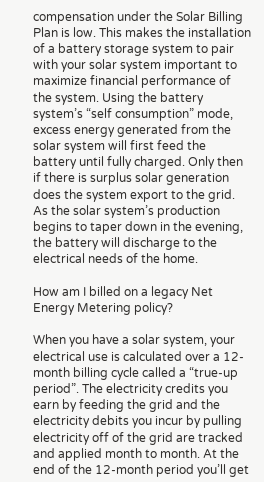compensation under the Solar Billing Plan is low. This makes the installation of a battery storage system to pair with your solar system important to maximize financial performance of the system. Using the battery system’s “self consumption” mode, excess energy generated from the solar system will first feed the battery until fully charged. Only then if there is surplus solar generation does the system export to the grid. As the solar system’s production begins to taper down in the evening, the battery will discharge to the electrical needs of the home.

How am I billed on a legacy Net Energy Metering policy?

When you have a solar system, your electrical use is calculated over a 12- month billing cycle called a “true-up period”. The electricity credits you earn by feeding the grid and the electricity debits you incur by pulling electricity off of the grid are tracked and applied month to month. At the end of the 12-month period you’ll get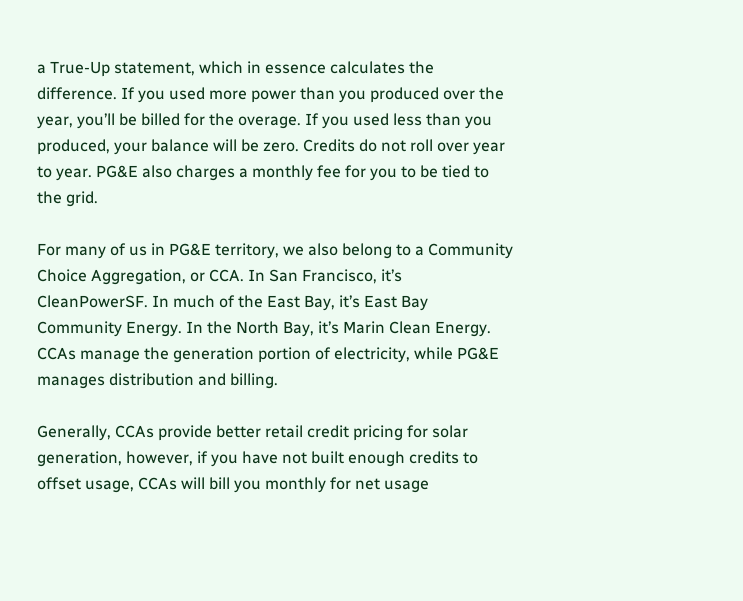a True-Up statement, which in essence calculates the difference. If you used more power than you produced over the year, you’ll be billed for the overage. If you used less than you produced, your balance will be zero. Credits do not roll over year to year. PG&E also charges a monthly fee for you to be tied to the grid.

For many of us in PG&E territory, we also belong to a Community Choice Aggregation, or CCA. In San Francisco, it’s CleanPowerSF. In much of the East Bay, it’s East Bay Community Energy. In the North Bay, it’s Marin Clean Energy. CCAs manage the generation portion of electricity, while PG&E manages distribution and billing.

Generally, CCAs provide better retail credit pricing for solar generation, however, if you have not built enough credits to offset usage, CCAs will bill you monthly for net usage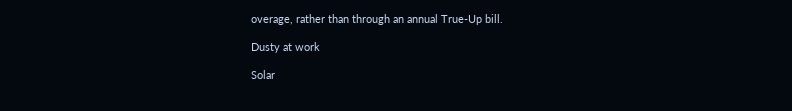overage, rather than through an annual True-Up bill.

Dusty at work

Solar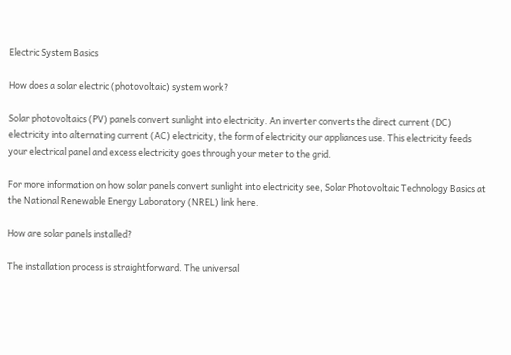Electric System Basics

How does a solar electric (photovoltaic) system work?

Solar photovoltaics (PV) panels convert sunlight into electricity. An inverter converts the direct current (DC) electricity into alternating current (AC) electricity, the form of electricity our appliances use. This electricity feeds your electrical panel and excess electricity goes through your meter to the grid.

For more information on how solar panels convert sunlight into electricity see, Solar Photovoltaic Technology Basics at the National Renewable Energy Laboratory (NREL) link here.

How are solar panels installed?

The installation process is straightforward. The universal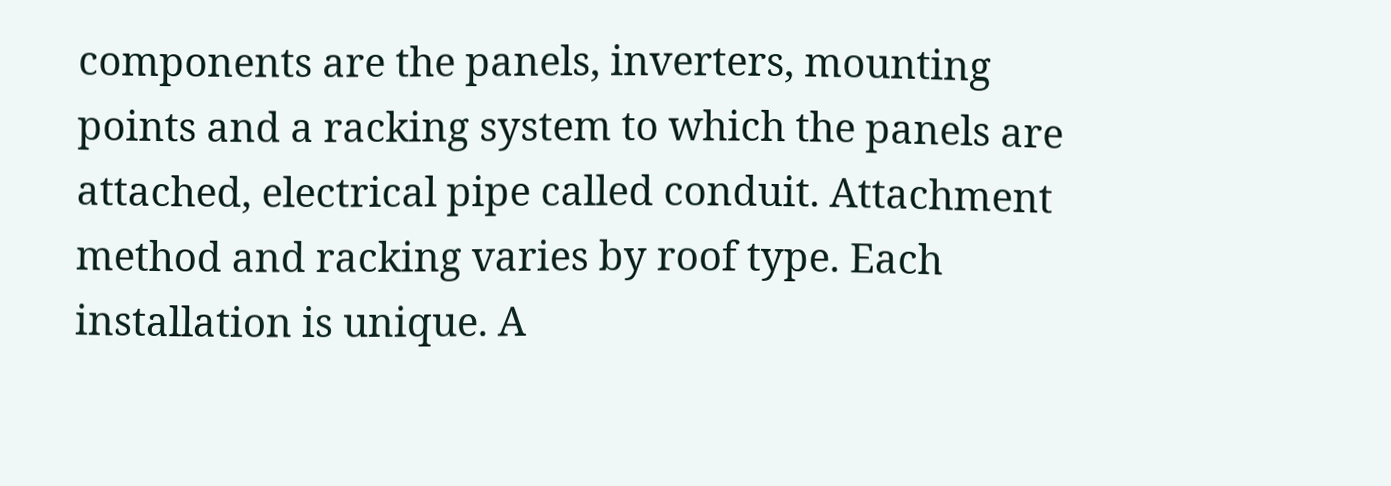components are the panels, inverters, mounting points and a racking system to which the panels are attached, electrical pipe called conduit. Attachment method and racking varies by roof type. Each installation is unique. A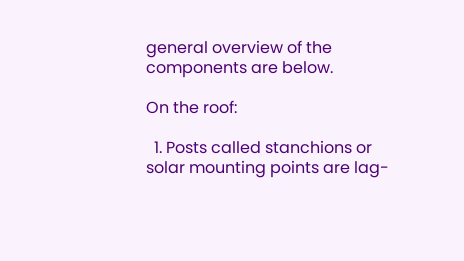general overview of the components are below.

On the roof:

  1. Posts called stanchions or solar mounting points are lag-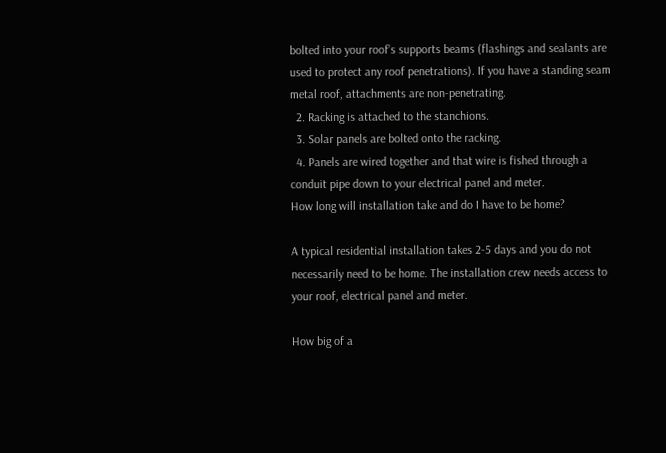bolted into your roof’s supports beams (flashings and sealants are used to protect any roof penetrations). If you have a standing seam metal roof, attachments are non-penetrating.
  2. Racking is attached to the stanchions.
  3. Solar panels are bolted onto the racking.
  4. Panels are wired together and that wire is fished through a conduit pipe down to your electrical panel and meter.
How long will installation take and do I have to be home?

A typical residential installation takes 2-5 days and you do not necessarily need to be home. The installation crew needs access to your roof, electrical panel and meter.

How big of a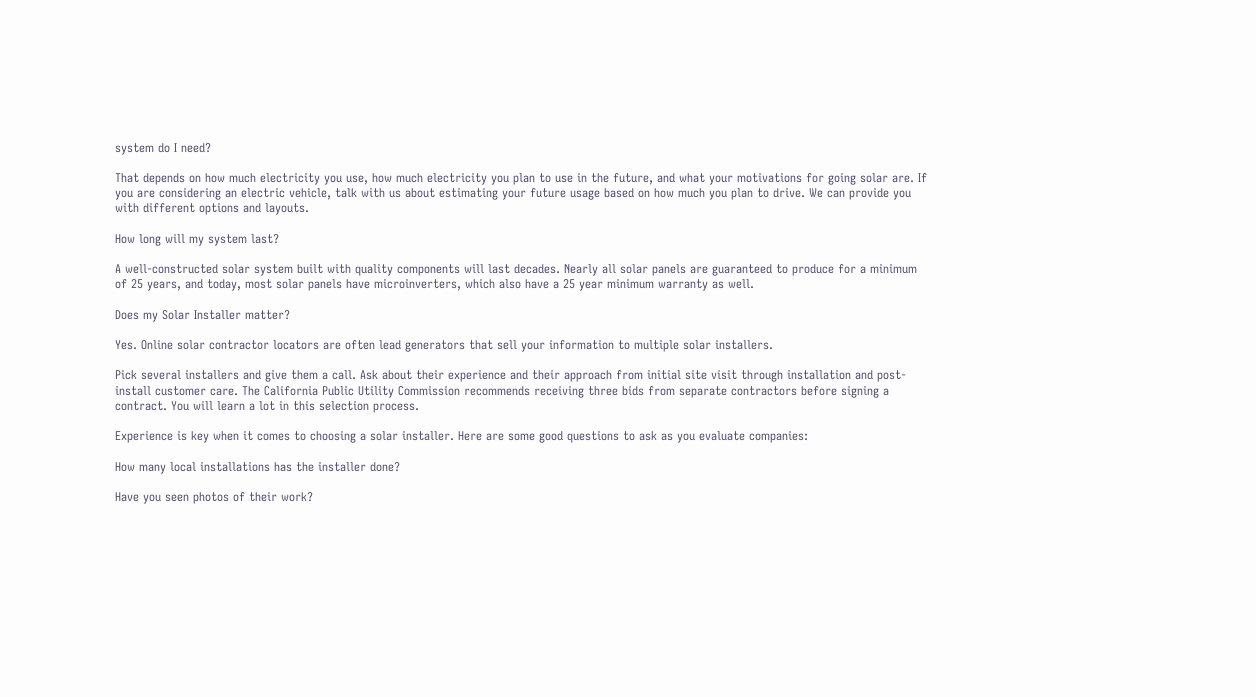system do I need?

That depends on how much electricity you use, how much electricity you plan to use in the future, and what your motivations for going solar are. If you are considering an electric vehicle, talk with us about estimating your future usage based on how much you plan to drive. We can provide you with different options and layouts.

How long will my system last?

A well-constructed solar system built with quality components will last decades. Nearly all solar panels are guaranteed to produce for a minimum of 25 years, and today, most solar panels have microinverters, which also have a 25 year minimum warranty as well.

Does my Solar Installer matter?

Yes. Online solar contractor locators are often lead generators that sell your information to multiple solar installers.

Pick several installers and give them a call. Ask about their experience and their approach from initial site visit through installation and post-install customer care. The California Public Utility Commission recommends receiving three bids from separate contractors before signing a contract. You will learn a lot in this selection process.

Experience is key when it comes to choosing a solar installer. Here are some good questions to ask as you evaluate companies:

How many local installations has the installer done?

Have you seen photos of their work?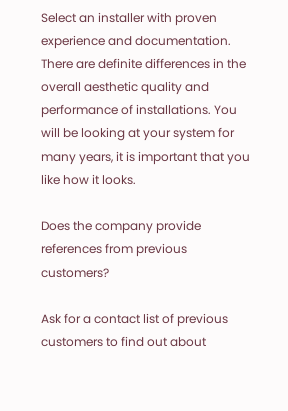Select an installer with proven experience and documentation. There are definite differences in the overall aesthetic quality and performance of installations. You will be looking at your system for many years, it is important that you like how it looks.

Does the company provide references from previous customers?

Ask for a contact list of previous customers to find out about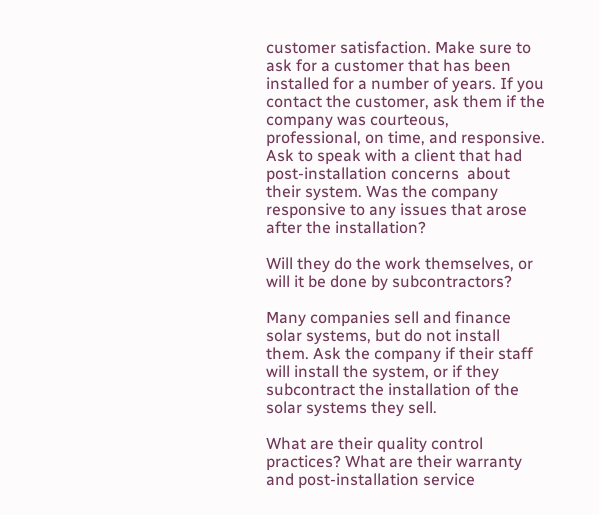customer satisfaction. Make sure to ask for a customer that has been installed for a number of years. If you contact the customer, ask them if the company was courteous, professional, on time, and responsive. Ask to speak with a client that had post-installation concerns  about their system. Was the company responsive to any issues that arose after the installation?

Will they do the work themselves, or will it be done by subcontractors?

Many companies sell and finance solar systems, but do not install them. Ask the company if their staff will install the system, or if they subcontract the installation of the solar systems they sell.

What are their quality control practices? What are their warranty and post-installation service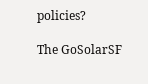policies?

The GoSolarSF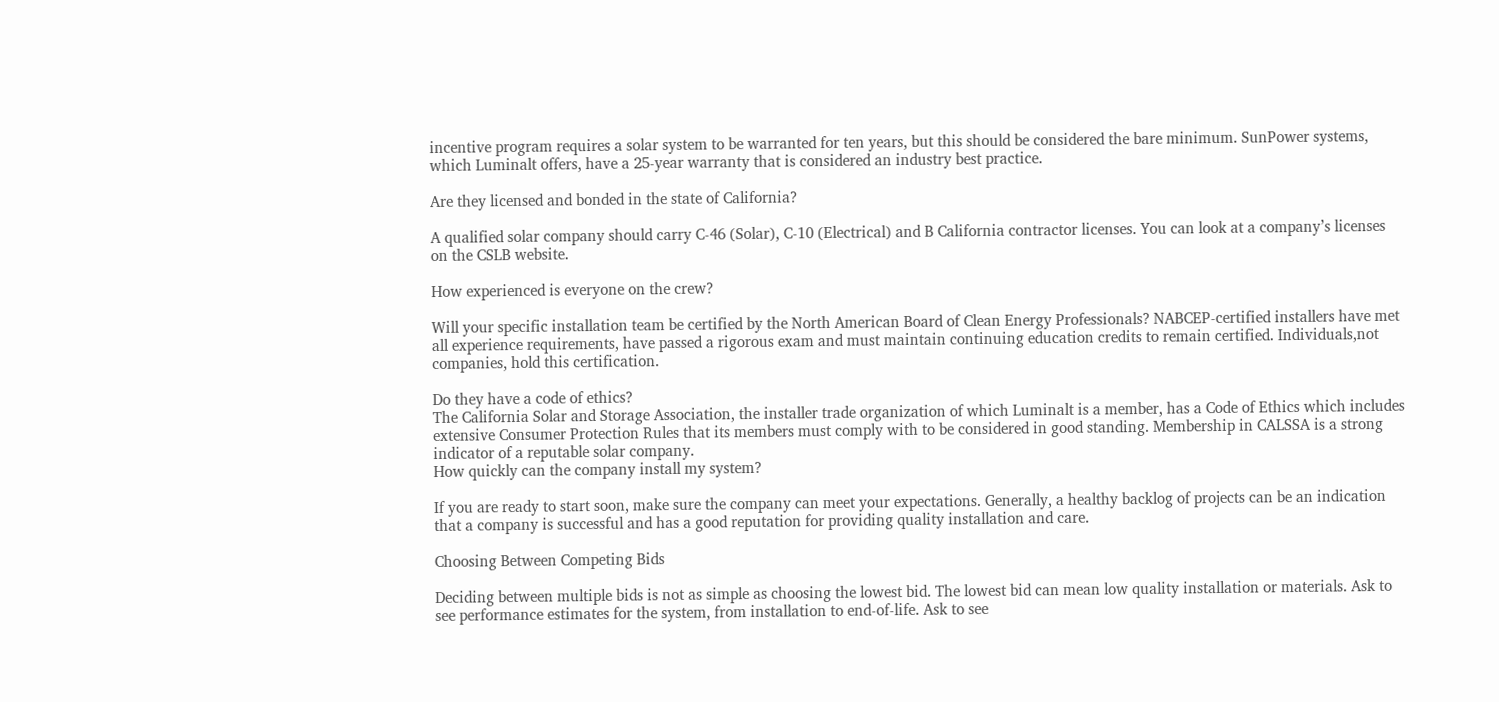incentive program requires a solar system to be warranted for ten years, but this should be considered the bare minimum. SunPower systems, which Luminalt offers, have a 25-year warranty that is considered an industry best practice.

Are they licensed and bonded in the state of California?

A qualified solar company should carry C-46 (Solar), C-10 (Electrical) and B California contractor licenses. You can look at a company’s licenses on the CSLB website.

How experienced is everyone on the crew?

Will your specific installation team be certified by the North American Board of Clean Energy Professionals? NABCEP-certified installers have met all experience requirements, have passed a rigorous exam and must maintain continuing education credits to remain certified. Individuals,not companies, hold this certification.

Do they have a code of ethics?
The California Solar and Storage Association, the installer trade organization of which Luminalt is a member, has a Code of Ethics which includes extensive Consumer Protection Rules that its members must comply with to be considered in good standing. Membership in CALSSA is a strong indicator of a reputable solar company.
How quickly can the company install my system?

If you are ready to start soon, make sure the company can meet your expectations. Generally, a healthy backlog of projects can be an indication that a company is successful and has a good reputation for providing quality installation and care.

Choosing Between Competing Bids

Deciding between multiple bids is not as simple as choosing the lowest bid. The lowest bid can mean low quality installation or materials. Ask to see performance estimates for the system, from installation to end-of-life. Ask to see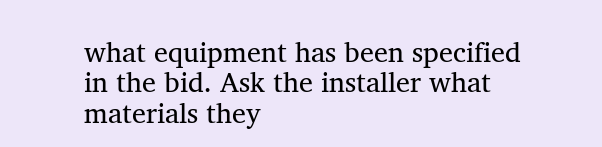what equipment has been specified in the bid. Ask the installer what materials they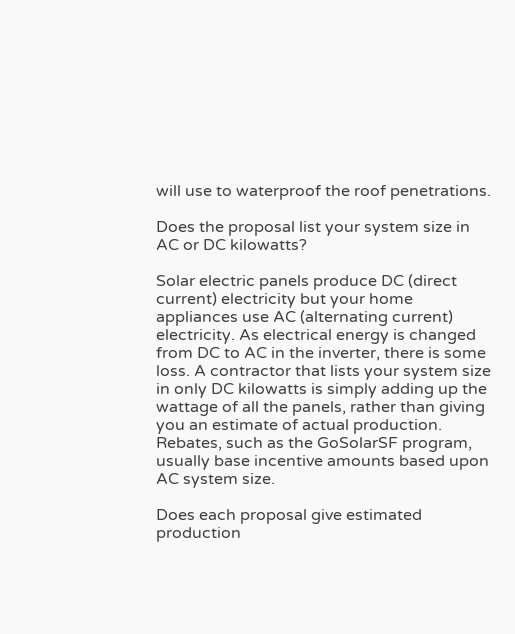will use to waterproof the roof penetrations.

Does the proposal list your system size in AC or DC kilowatts?

Solar electric panels produce DC (direct current) electricity but your home appliances use AC (alternating current) electricity. As electrical energy is changed from DC to AC in the inverter, there is some loss. A contractor that lists your system size in only DC kilowatts is simply adding up the wattage of all the panels, rather than giving you an estimate of actual production. Rebates, such as the GoSolarSF program, usually base incentive amounts based upon AC system size.

Does each proposal give estimated production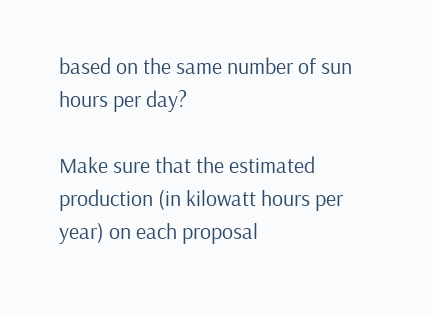based on the same number of sun hours per day?

Make sure that the estimated production (in kilowatt hours per year) on each proposal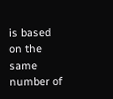is based on the same number of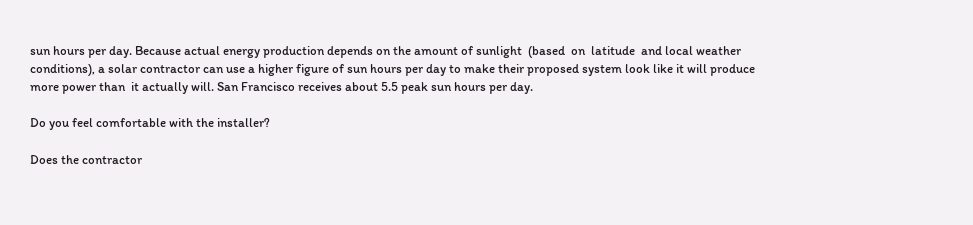sun hours per day. Because actual energy production depends on the amount of sunlight  (based  on  latitude  and local weather conditions), a solar contractor can use a higher figure of sun hours per day to make their proposed system look like it will produce more power than  it actually will. San Francisco receives about 5.5 peak sun hours per day.

Do you feel comfortable with the installer?

Does the contractor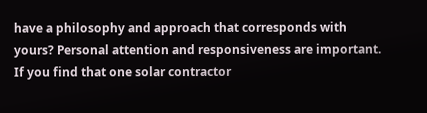have a philosophy and approach that corresponds with yours? Personal attention and responsiveness are important. If you find that one solar contractor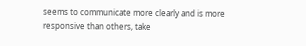seems to communicate more clearly and is more responsive than others, take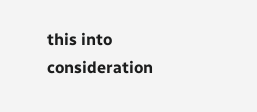this into consideration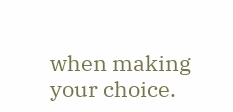when making your choice.